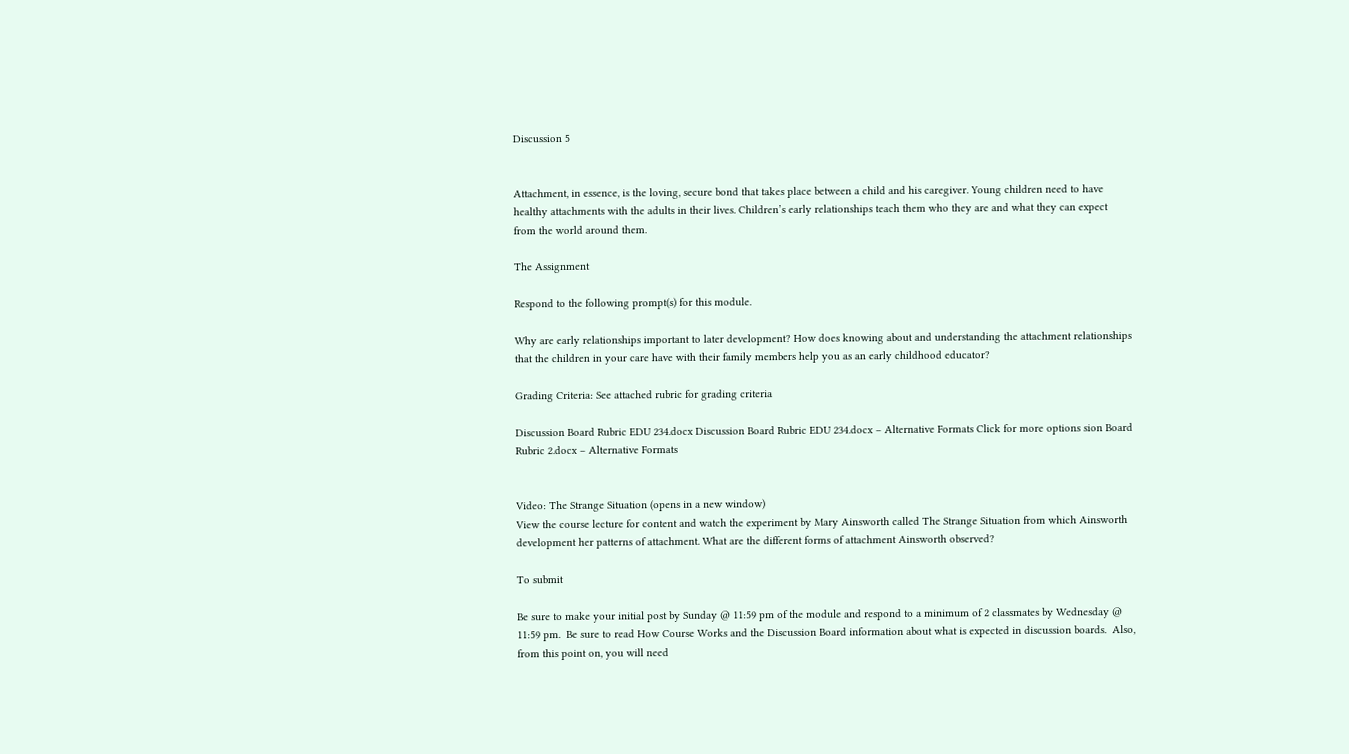Discussion 5


Attachment, in essence, is the loving, secure bond that takes place between a child and his caregiver. Young children need to have healthy attachments with the adults in their lives. Children’s early relationships teach them who they are and what they can expect from the world around them.

The Assignment

Respond to the following prompt(s) for this module.

Why are early relationships important to later development? How does knowing about and understanding the attachment relationships that the children in your care have with their family members help you as an early childhood educator?

Grading Criteria: See attached rubric for grading criteria

Discussion Board Rubric EDU 234.docx Discussion Board Rubric EDU 234.docx – Alternative Formats Click for more options sion Board Rubric 2.docx – Alternative Formats


Video: The Strange Situation (opens in a new window)
View the course lecture for content and watch the experiment by Mary Ainsworth called The Strange Situation from which Ainsworth development her patterns of attachment. What are the different forms of attachment Ainsworth observed?

To submit

Be sure to make your initial post by Sunday @ 11:59 pm of the module and respond to a minimum of 2 classmates by Wednesday @ 11:59 pm.  Be sure to read How Course Works and the Discussion Board information about what is expected in discussion boards.  Also, from this point on, you will need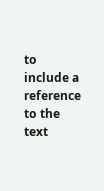to include a reference to the text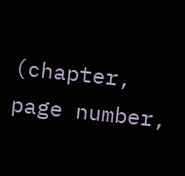(chapter, page number,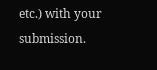etc.) with your submission.